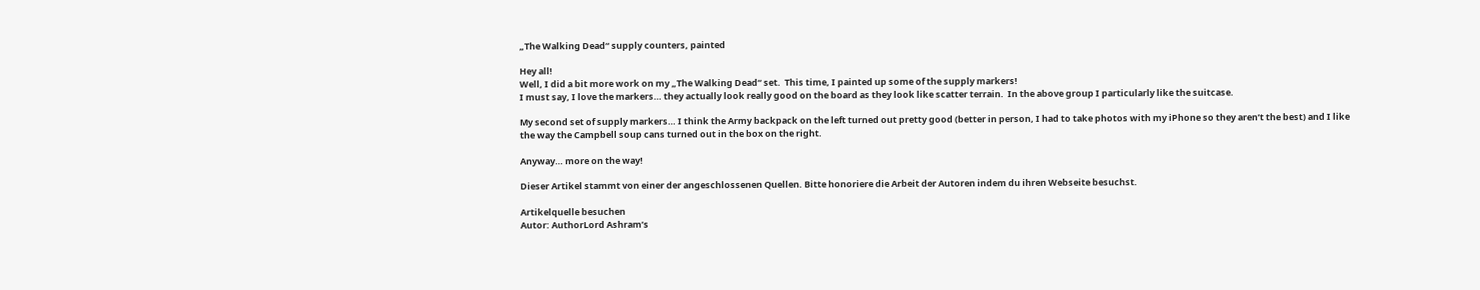„The Walking Dead“ supply counters, painted

Hey all!
Well, I did a bit more work on my „The Walking Dead“ set.  This time, I painted up some of the supply markers!
I must say, I love the markers… they actually look really good on the board as they look like scatter terrain.  In the above group I particularly like the suitcase.

My second set of supply markers… I think the Army backpack on the left turned out pretty good (better in person, I had to take photos with my iPhone so they aren’t the best) and I like the way the Campbell soup cans turned out in the box on the right.

Anyway… more on the way!

Dieser Artikel stammt von einer der angeschlossenen Quellen. Bitte honoriere die Arbeit der Autoren indem du ihren Webseite besuchst.

Artikelquelle besuchen
Autor: AuthorLord Ashram’s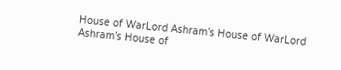House of WarLord Ashram’s House of WarLord Ashram’s House of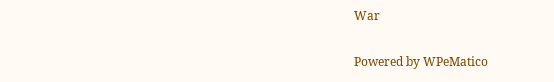War

Powered by WPeMatico